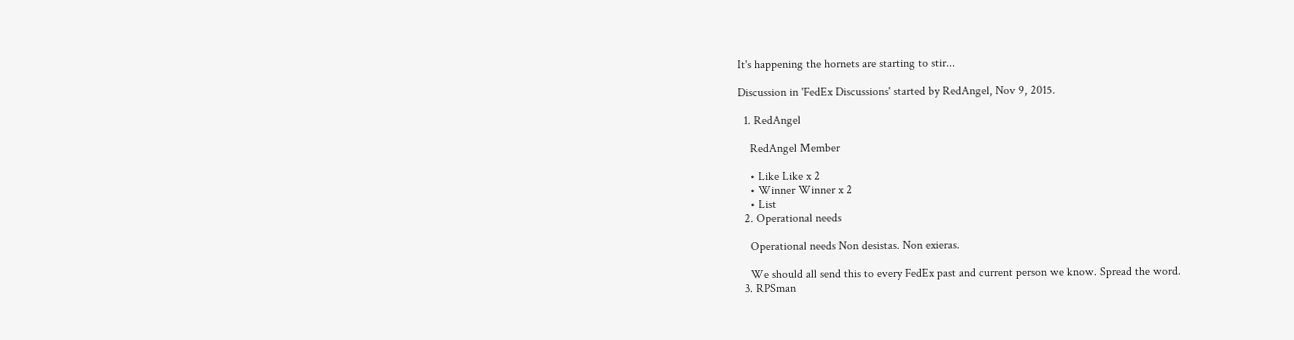It's happening the hornets are starting to stir...

Discussion in 'FedEx Discussions' started by RedAngel, Nov 9, 2015.

  1. RedAngel

    RedAngel Member

    • Like Like x 2
    • Winner Winner x 2
    • List
  2. Operational needs

    Operational needs Non desistas. Non exieras.

    We should all send this to every FedEx past and current person we know. Spread the word.
  3. RPSman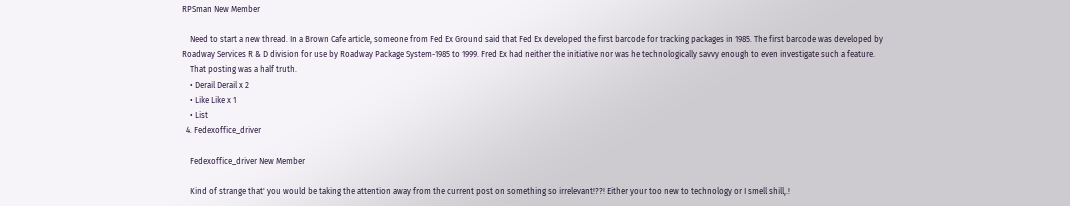RPSman New Member

    Need to start a new thread. In a Brown Cafe article, someone from Fed Ex Ground said that Fed Ex developed the first barcode for tracking packages in 1985. The first barcode was developed by Roadway Services R & D division for use by Roadway Package System-1985 to 1999. Fred Ex had neither the initiative nor was he technologically savvy enough to even investigate such a feature.
    That posting was a half truth.
    • Derail Derail x 2
    • Like Like x 1
    • List
  4. Fedexoffice_driver

    Fedexoffice_driver New Member

    Kind of strange that' you would be taking the attention away from the current post on something so irrelevant!??! Either your too new to technology or I smell shill,.!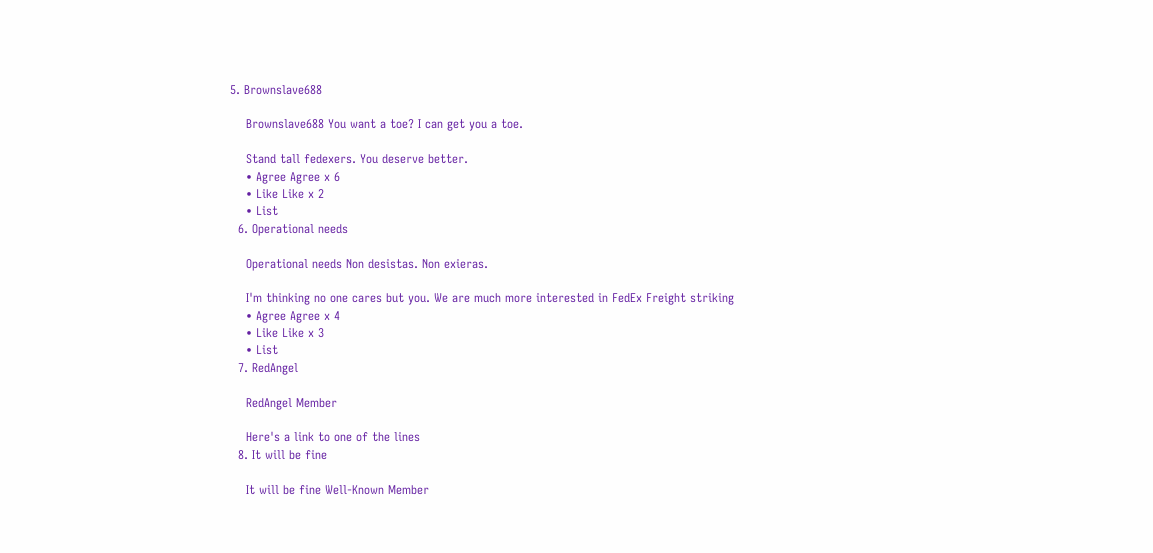5. Brownslave688

    Brownslave688 You want a toe? I can get you a toe.

    Stand tall fedexers. You deserve better.
    • Agree Agree x 6
    • Like Like x 2
    • List
  6. Operational needs

    Operational needs Non desistas. Non exieras.

    I'm thinking no one cares but you. We are much more interested in FedEx Freight striking
    • Agree Agree x 4
    • Like Like x 3
    • List
  7. RedAngel

    RedAngel Member

    Here's a link to one of the lines
  8. It will be fine

    It will be fine Well-Known Member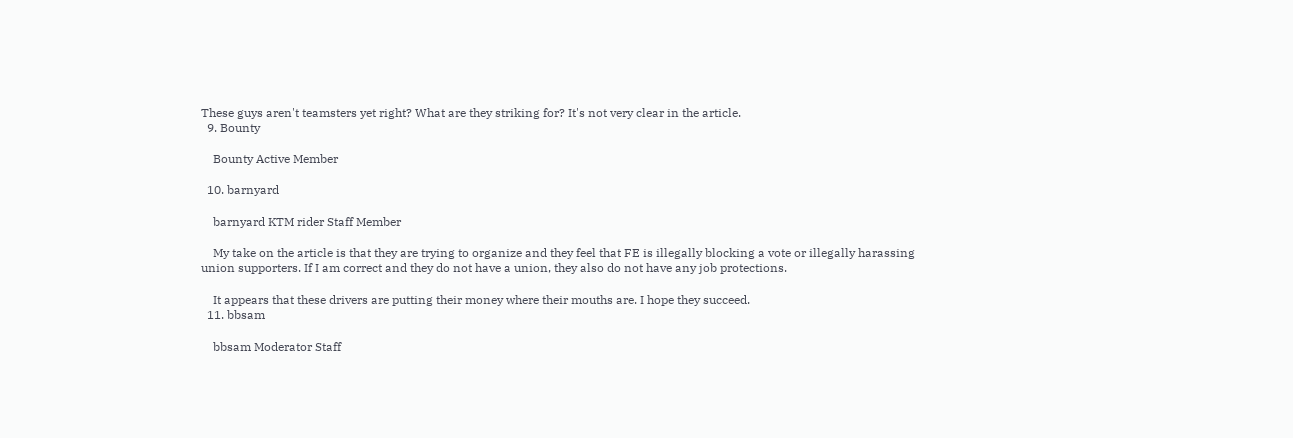These guys aren't teamsters yet right? What are they striking for? It's not very clear in the article.
  9. Bounty

    Bounty Active Member

  10. barnyard

    barnyard KTM rider Staff Member

    My take on the article is that they are trying to organize and they feel that FE is illegally blocking a vote or illegally harassing union supporters. If I am correct and they do not have a union, they also do not have any job protections.

    It appears that these drivers are putting their money where their mouths are. I hope they succeed.
  11. bbsam

    bbsam Moderator Staff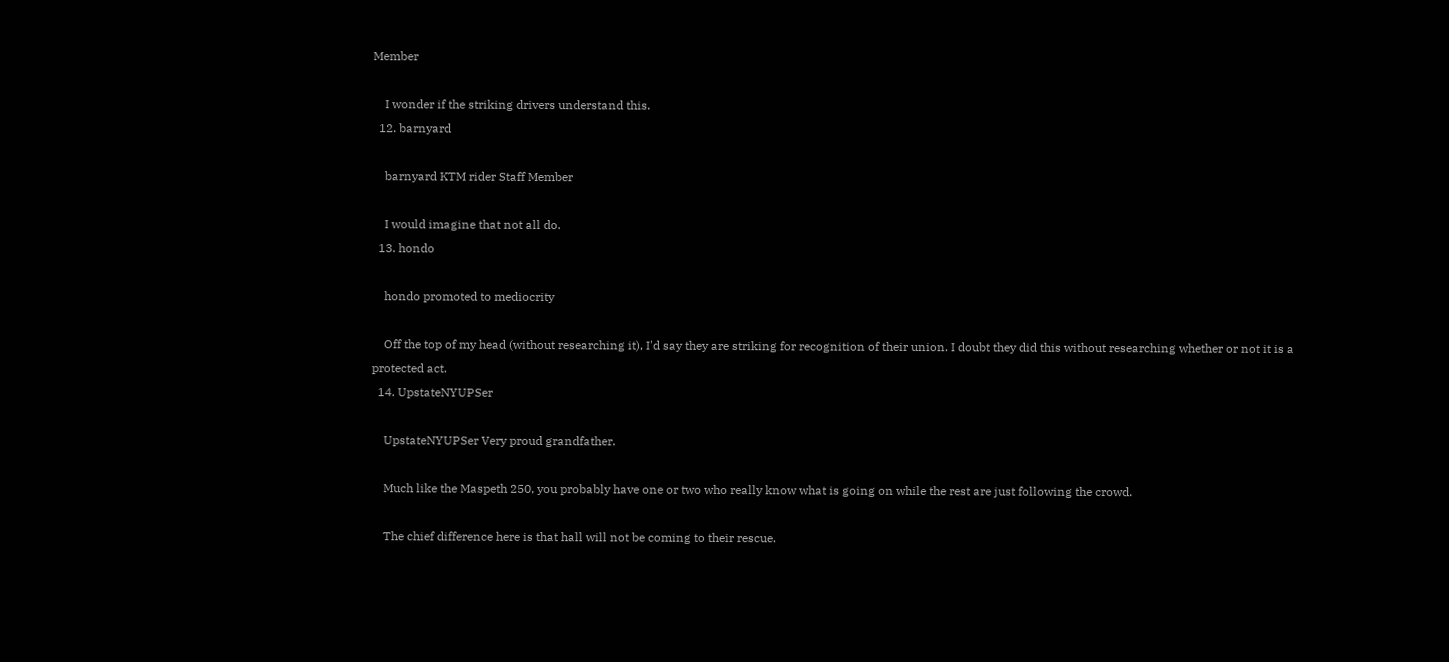Member

    I wonder if the striking drivers understand this.
  12. barnyard

    barnyard KTM rider Staff Member

    I would imagine that not all do.
  13. hondo

    hondo promoted to mediocrity

    Off the top of my head (without researching it), I'd say they are striking for recognition of their union. I doubt they did this without researching whether or not it is a protected act.
  14. UpstateNYUPSer

    UpstateNYUPSer Very proud grandfather.

    Much like the Maspeth 250, you probably have one or two who really know what is going on while the rest are just following the crowd.

    The chief difference here is that hall will not be coming to their rescue.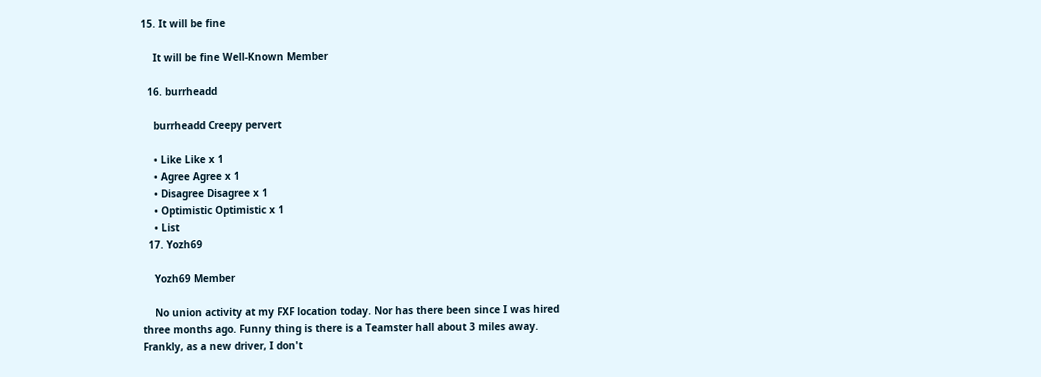15. It will be fine

    It will be fine Well-Known Member

  16. burrheadd

    burrheadd Creepy pervert

    • Like Like x 1
    • Agree Agree x 1
    • Disagree Disagree x 1
    • Optimistic Optimistic x 1
    • List
  17. Yozh69

    Yozh69 Member

    No union activity at my FXF location today. Nor has there been since I was hired three months ago. Funny thing is there is a Teamster hall about 3 miles away. Frankly, as a new driver, I don't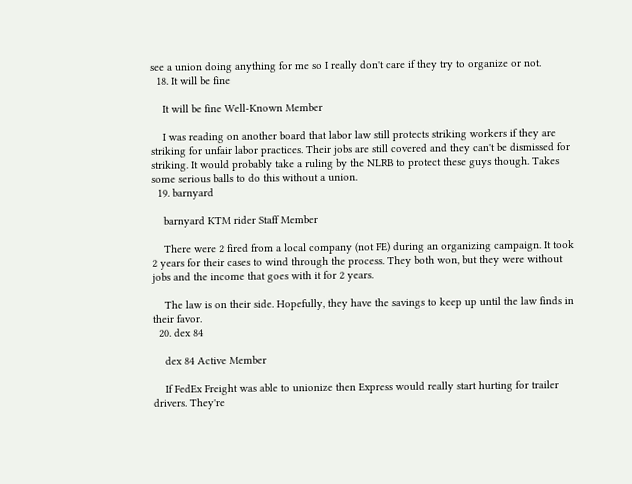see a union doing anything for me so I really don't care if they try to organize or not.
  18. It will be fine

    It will be fine Well-Known Member

    I was reading on another board that labor law still protects striking workers if they are striking for unfair labor practices. Their jobs are still covered and they can't be dismissed for striking. It would probably take a ruling by the NLRB to protect these guys though. Takes some serious balls to do this without a union.
  19. barnyard

    barnyard KTM rider Staff Member

    There were 2 fired from a local company (not FE) during an organizing campaign. It took 2 years for their cases to wind through the process. They both won, but they were without jobs and the income that goes with it for 2 years.

    The law is on their side. Hopefully, they have the savings to keep up until the law finds in their favor.
  20. dex 84

    dex 84 Active Member

    If FedEx Freight was able to unionize then Express would really start hurting for trailer drivers. They're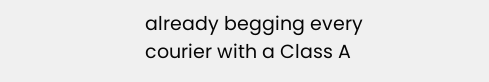already begging every courier with a Class A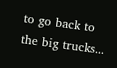to go back to the big trucks...